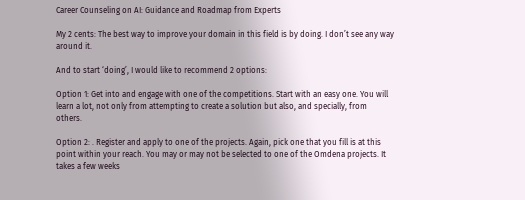Career Counseling on AI: Guidance and Roadmap from Experts

My 2 cents: The best way to improve your domain in this field is by doing. I don’t see any way around it.

And to start ‘doing’, I would like to recommend 2 options:

Option 1: Get into and engage with one of the competitions. Start with an easy one. You will learn a lot, not only from attempting to create a solution but also, and specially, from others.

Option 2: . Register and apply to one of the projects. Again, pick one that you fill is at this point within your reach. You may or may not be selected to one of the Omdena projects. It takes a few weeks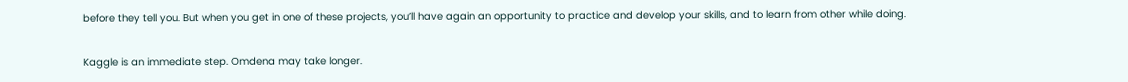before they tell you. But when you get in one of these projects, you’ll have again an opportunity to practice and develop your skills, and to learn from other while doing.

Kaggle is an immediate step. Omdena may take longer.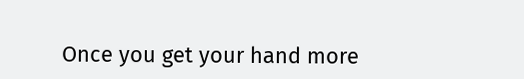Once you get your hand more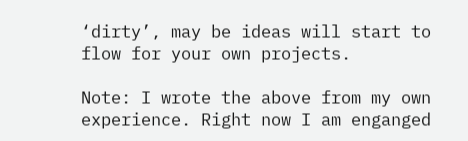‘dirty’, may be ideas will start to flow for your own projects.

Note: I wrote the above from my own experience. Right now I am enganged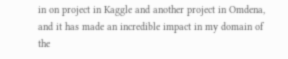in on project in Kaggle and another project in Omdena, and it has made an incredible impact in my domain of the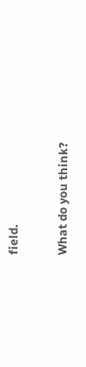field.

What do you think?